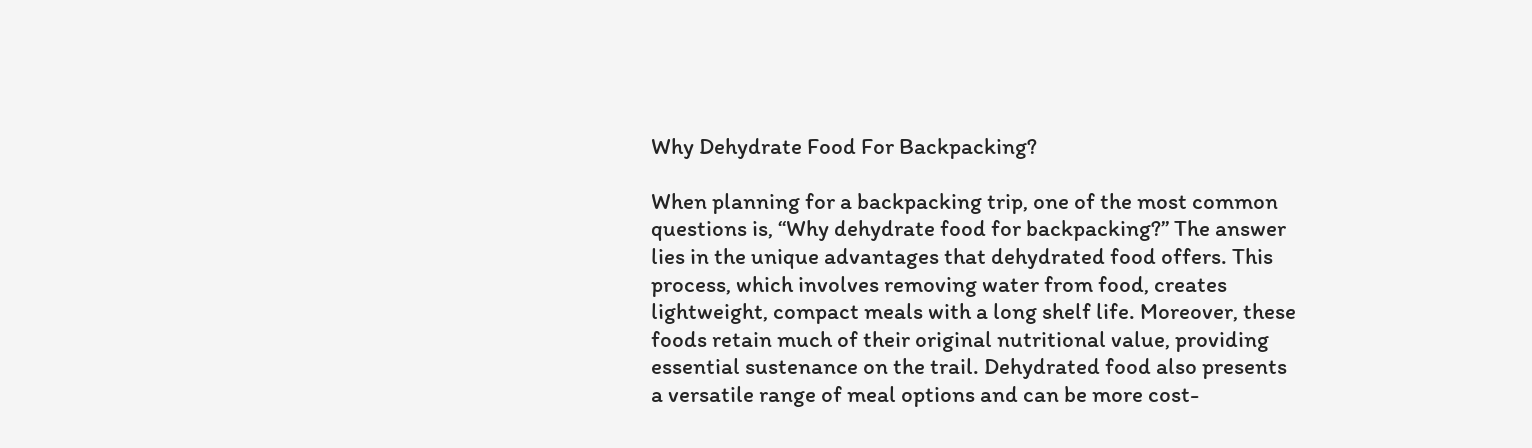Why Dehydrate Food For Backpacking?

When planning for a backpacking trip, one of the most common questions is, “Why dehydrate food for backpacking?” The answer lies in the unique advantages that dehydrated food offers. This process, which involves removing water from food, creates lightweight, compact meals with a long shelf life. Moreover, these foods retain much of their original nutritional value, providing essential sustenance on the trail. Dehydrated food also presents a versatile range of meal options and can be more cost-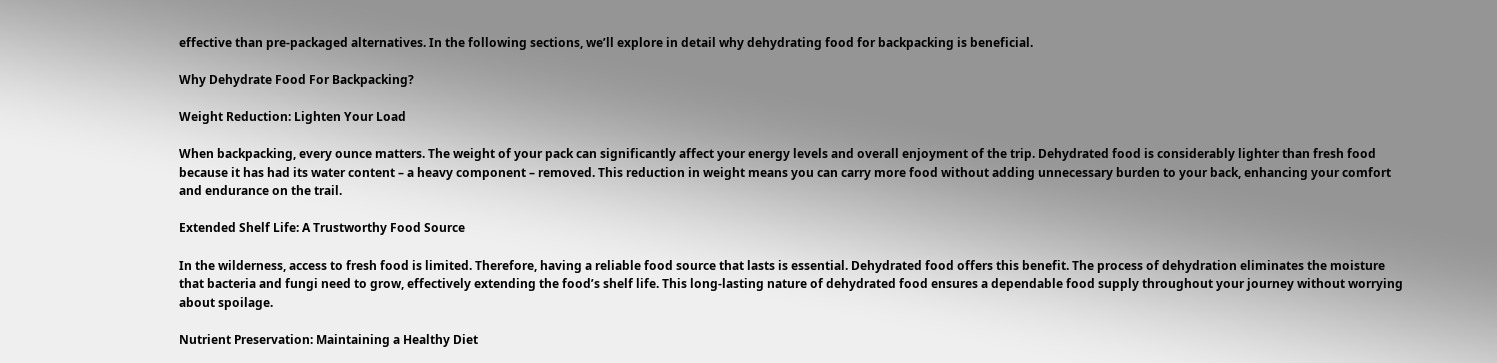effective than pre-packaged alternatives. In the following sections, we’ll explore in detail why dehydrating food for backpacking is beneficial.

Why Dehydrate Food For Backpacking?

Weight Reduction: Lighten Your Load

When backpacking, every ounce matters. The weight of your pack can significantly affect your energy levels and overall enjoyment of the trip. Dehydrated food is considerably lighter than fresh food because it has had its water content – a heavy component – removed. This reduction in weight means you can carry more food without adding unnecessary burden to your back, enhancing your comfort and endurance on the trail.

Extended Shelf Life: A Trustworthy Food Source

In the wilderness, access to fresh food is limited. Therefore, having a reliable food source that lasts is essential. Dehydrated food offers this benefit. The process of dehydration eliminates the moisture that bacteria and fungi need to grow, effectively extending the food’s shelf life. This long-lasting nature of dehydrated food ensures a dependable food supply throughout your journey without worrying about spoilage.

Nutrient Preservation: Maintaining a Healthy Diet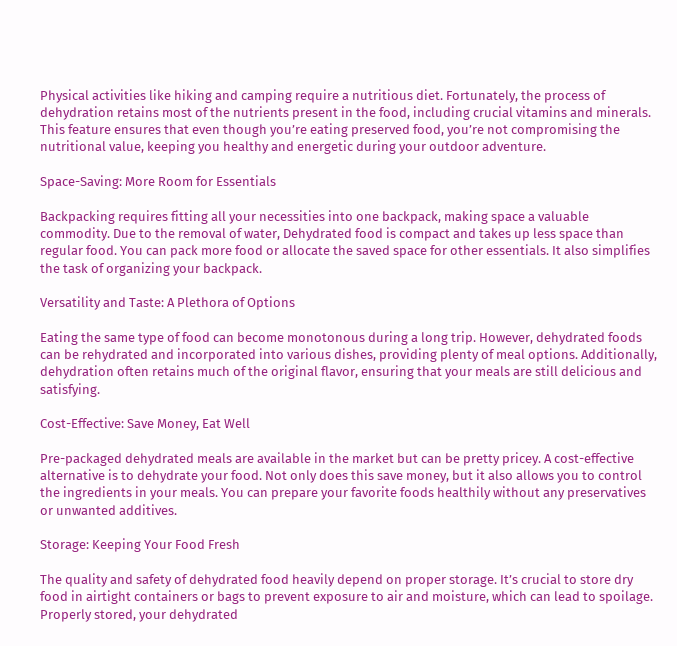Physical activities like hiking and camping require a nutritious diet. Fortunately, the process of dehydration retains most of the nutrients present in the food, including crucial vitamins and minerals. This feature ensures that even though you’re eating preserved food, you’re not compromising the nutritional value, keeping you healthy and energetic during your outdoor adventure.

Space-Saving: More Room for Essentials

Backpacking requires fitting all your necessities into one backpack, making space a valuable commodity. Due to the removal of water, Dehydrated food is compact and takes up less space than regular food. You can pack more food or allocate the saved space for other essentials. It also simplifies the task of organizing your backpack.

Versatility and Taste: A Plethora of Options

Eating the same type of food can become monotonous during a long trip. However, dehydrated foods can be rehydrated and incorporated into various dishes, providing plenty of meal options. Additionally, dehydration often retains much of the original flavor, ensuring that your meals are still delicious and satisfying.

Cost-Effective: Save Money, Eat Well

Pre-packaged dehydrated meals are available in the market but can be pretty pricey. A cost-effective alternative is to dehydrate your food. Not only does this save money, but it also allows you to control the ingredients in your meals. You can prepare your favorite foods healthily without any preservatives or unwanted additives.

Storage: Keeping Your Food Fresh

The quality and safety of dehydrated food heavily depend on proper storage. It’s crucial to store dry food in airtight containers or bags to prevent exposure to air and moisture, which can lead to spoilage. Properly stored, your dehydrated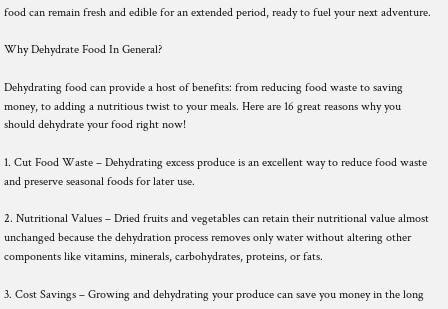food can remain fresh and edible for an extended period, ready to fuel your next adventure.

Why Dehydrate Food In General?

Dehydrating food can provide a host of benefits: from reducing food waste to saving money, to adding a nutritious twist to your meals. Here are 16 great reasons why you should dehydrate your food right now!

1. Cut Food Waste – Dehydrating excess produce is an excellent way to reduce food waste and preserve seasonal foods for later use.

2. Nutritional Values – Dried fruits and vegetables can retain their nutritional value almost unchanged because the dehydration process removes only water without altering other components like vitamins, minerals, carbohydrates, proteins, or fats.

3. Cost Savings – Growing and dehydrating your produce can save you money in the long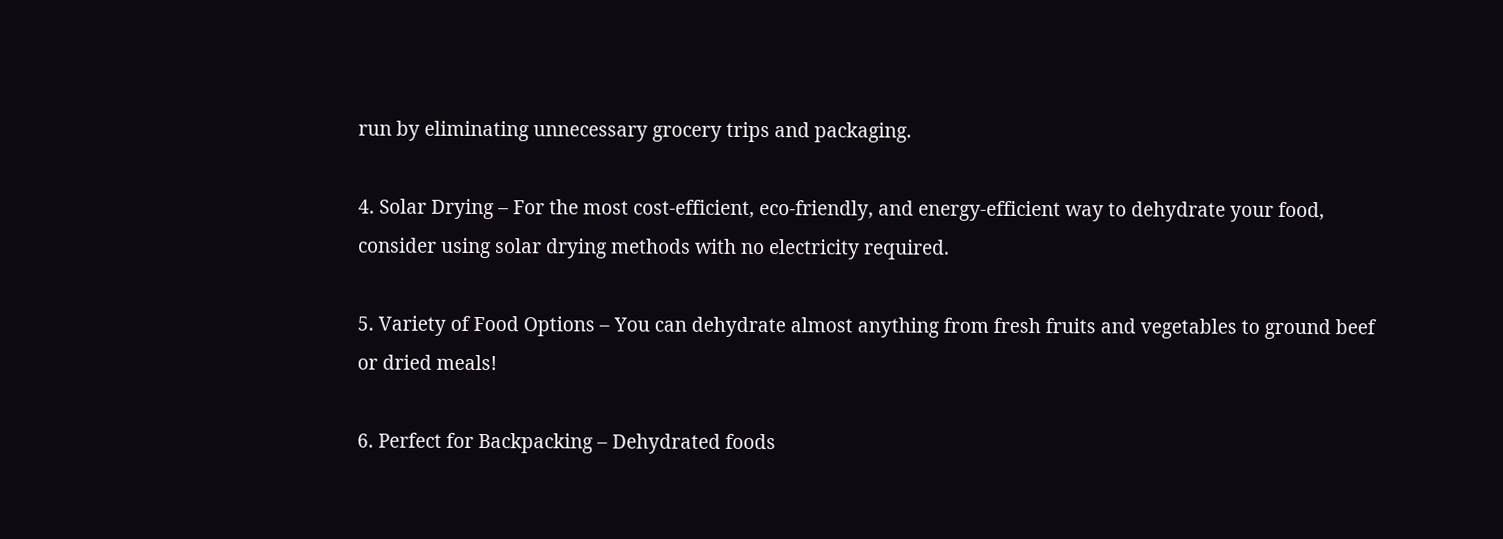run by eliminating unnecessary grocery trips and packaging.

4. Solar Drying – For the most cost-efficient, eco-friendly, and energy-efficient way to dehydrate your food, consider using solar drying methods with no electricity required.

5. Variety of Food Options – You can dehydrate almost anything from fresh fruits and vegetables to ground beef or dried meals!

6. Perfect for Backpacking – Dehydrated foods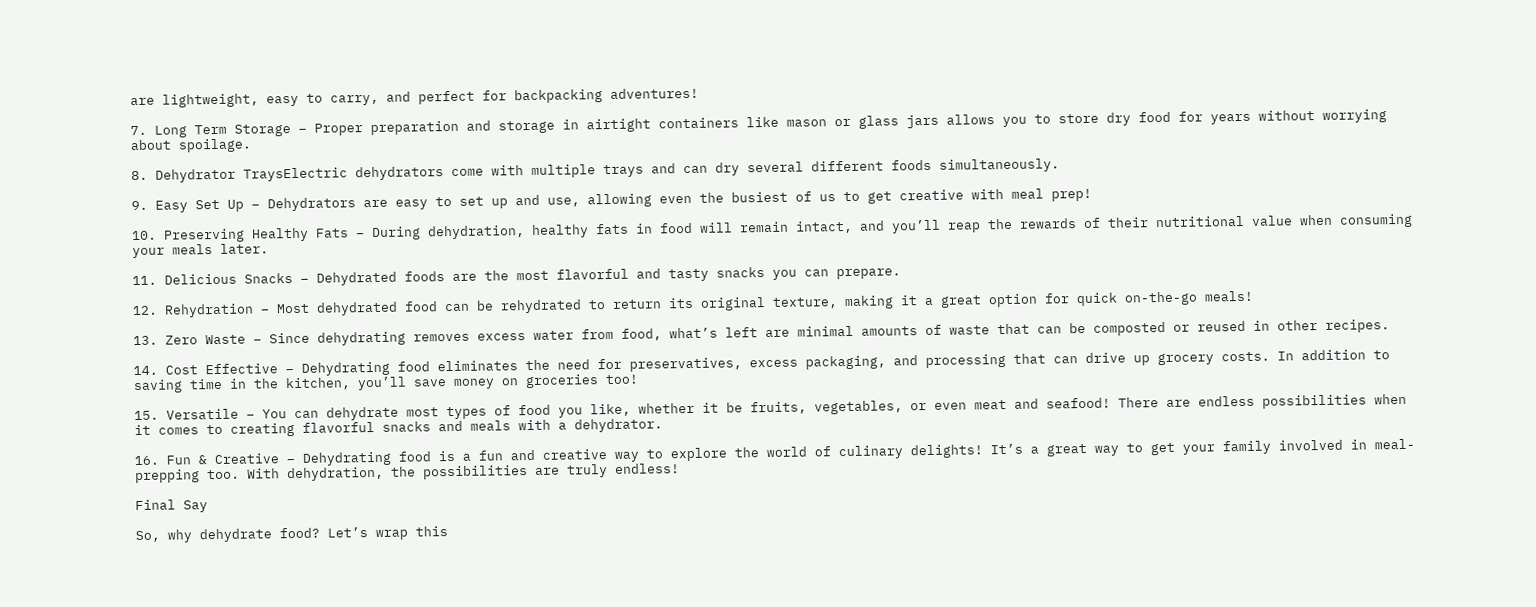are lightweight, easy to carry, and perfect for backpacking adventures!

7. Long Term Storage – Proper preparation and storage in airtight containers like mason or glass jars allows you to store dry food for years without worrying about spoilage.

8. Dehydrator TraysElectric dehydrators come with multiple trays and can dry several different foods simultaneously.

9. Easy Set Up – Dehydrators are easy to set up and use, allowing even the busiest of us to get creative with meal prep!

10. Preserving Healthy Fats – During dehydration, healthy fats in food will remain intact, and you’ll reap the rewards of their nutritional value when consuming your meals later.

11. Delicious Snacks – Dehydrated foods are the most flavorful and tasty snacks you can prepare.

12. Rehydration – Most dehydrated food can be rehydrated to return its original texture, making it a great option for quick on-the-go meals!

13. Zero Waste – Since dehydrating removes excess water from food, what’s left are minimal amounts of waste that can be composted or reused in other recipes.

14. Cost Effective – Dehydrating food eliminates the need for preservatives, excess packaging, and processing that can drive up grocery costs. In addition to saving time in the kitchen, you’ll save money on groceries too!

15. Versatile – You can dehydrate most types of food you like, whether it be fruits, vegetables, or even meat and seafood! There are endless possibilities when it comes to creating flavorful snacks and meals with a dehydrator.

16. Fun & Creative – Dehydrating food is a fun and creative way to explore the world of culinary delights! It’s a great way to get your family involved in meal-prepping too. With dehydration, the possibilities are truly endless!

Final Say

So, why dehydrate food? Let’s wrap this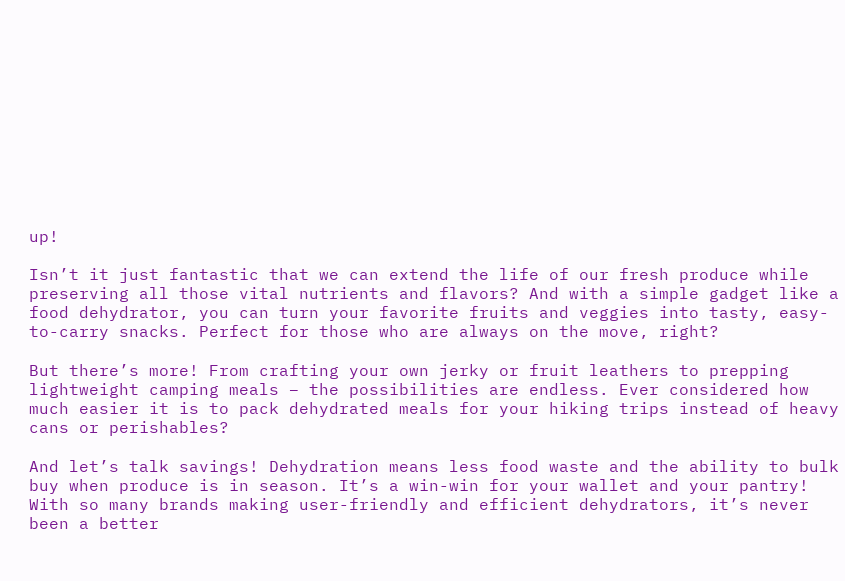up!

Isn’t it just fantastic that we can extend the life of our fresh produce while preserving all those vital nutrients and flavors? And with a simple gadget like a food dehydrator, you can turn your favorite fruits and veggies into tasty, easy-to-carry snacks. Perfect for those who are always on the move, right?

But there’s more! From crafting your own jerky or fruit leathers to prepping lightweight camping meals – the possibilities are endless. Ever considered how much easier it is to pack dehydrated meals for your hiking trips instead of heavy cans or perishables?

And let’s talk savings! Dehydration means less food waste and the ability to bulk buy when produce is in season. It’s a win-win for your wallet and your pantry! With so many brands making user-friendly and efficient dehydrators, it’s never been a better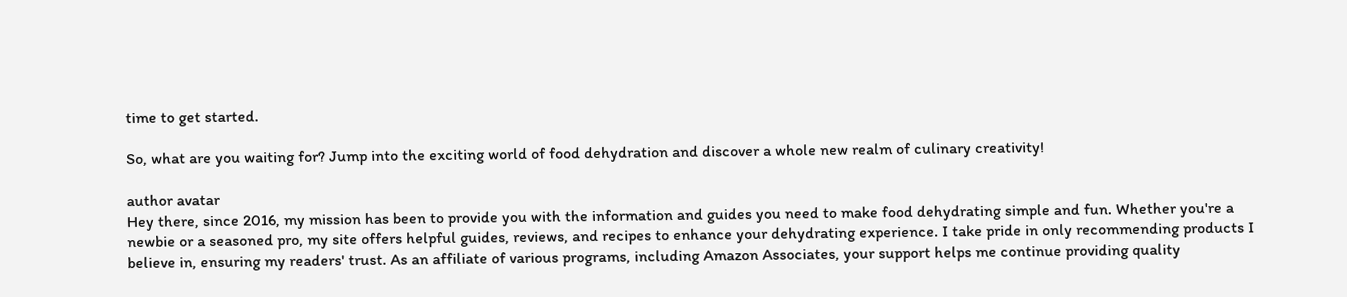time to get started.

So, what are you waiting for? Jump into the exciting world of food dehydration and discover a whole new realm of culinary creativity!

author avatar
Hey there, since 2016, my mission has been to provide you with the information and guides you need to make food dehydrating simple and fun. Whether you're a newbie or a seasoned pro, my site offers helpful guides, reviews, and recipes to enhance your dehydrating experience. I take pride in only recommending products I believe in, ensuring my readers' trust. As an affiliate of various programs, including Amazon Associates, your support helps me continue providing quality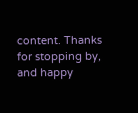content. Thanks for stopping by, and happy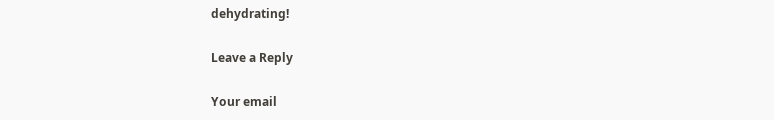dehydrating!

Leave a Reply

Your email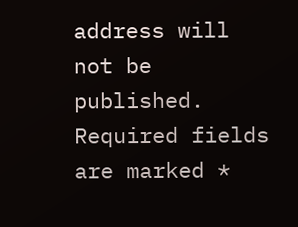address will not be published. Required fields are marked *